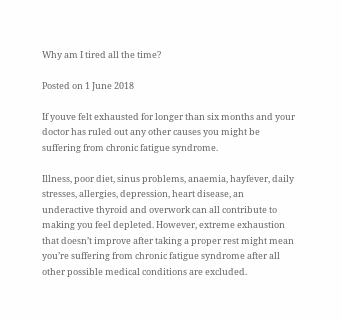Why am I tired all the time?

Posted on 1 June 2018

If youve felt exhausted for longer than six months and your doctor has ruled out any other causes you might be suffering from chronic fatigue syndrome.

Illness, poor diet, sinus problems, anaemia, hayfever, daily stresses, allergies, depression, heart disease, an underactive thyroid and overwork can all contribute to making you feel depleted. However, extreme exhaustion that doesn’t improve after taking a proper rest might mean you’re suffering from chronic fatigue syndrome after all other possible medical conditions are excluded.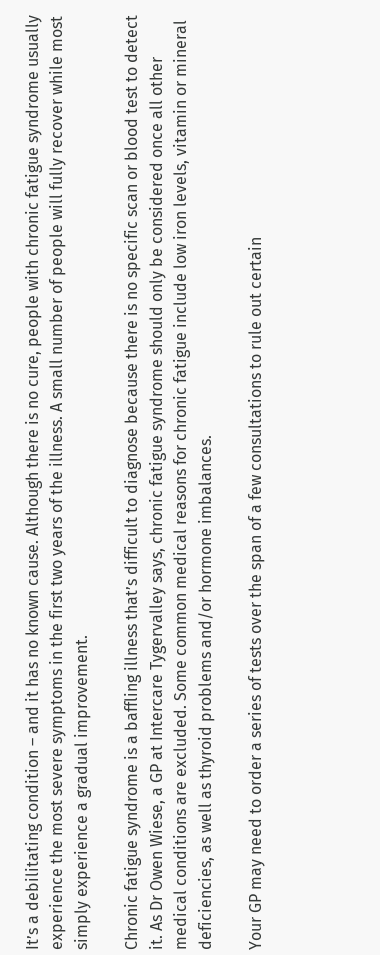It’s a debilitating condition – and it has no known cause. Although there is no cure, people with chronic fatigue syndrome usually experience the most severe symptoms in the first two years of the illness. A small number of people will fully recover while most simply experience a gradual improvement.

Chronic fatigue syndrome is a baffling illness that’s difficult to diagnose because there is no specific scan or blood test to detect it. As Dr Owen Wiese, a GP at Intercare Tygervalley says, chronic fatigue syndrome should only be considered once all other medical conditions are excluded. Some common medical reasons for chronic fatigue include low iron levels, vitamin or mineral deficiencies, as well as thyroid problems and/or hormone imbalances.

Your GP may need to order a series of tests over the span of a few consultations to rule out certain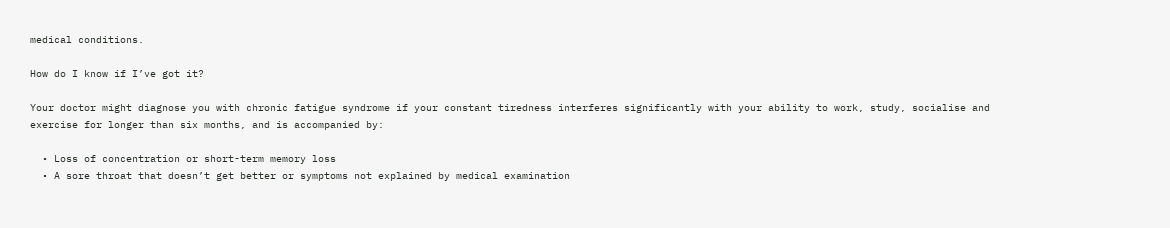medical conditions.

How do I know if I’ve got it?

Your doctor might diagnose you with chronic fatigue syndrome if your constant tiredness interferes significantly with your ability to work, study, socialise and exercise for longer than six months, and is accompanied by:

  • Loss of concentration or short-term memory loss
  • A sore throat that doesn’t get better or symptoms not explained by medical examination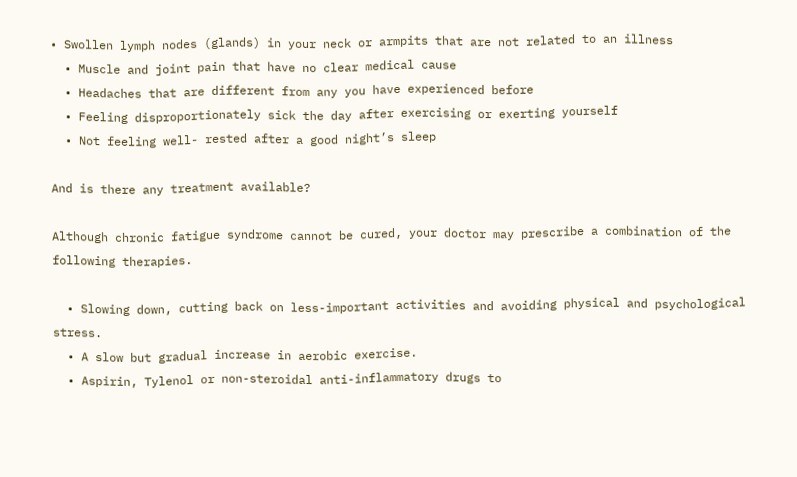• Swollen lymph nodes (glands) in your neck or armpits that are not related to an illness
  • Muscle and joint pain that have no clear medical cause
  • Headaches that are different from any you have experienced before
  • Feeling disproportionately sick the day after exercising or exerting yourself
  • Not feeling well- rested after a good night’s sleep

And is there any treatment available?

Although chronic fatigue syndrome cannot be cured, your doctor may prescribe a combination of the following therapies.

  • Slowing down, cutting back on less-important activities and avoiding physical and psychological stress.
  • A slow but gradual increase in aerobic exercise.
  • Aspirin, Tylenol or non-steroidal anti-inflammatory drugs to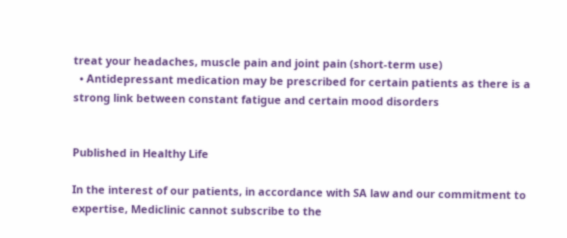treat your headaches, muscle pain and joint pain (short-term use)
  • Antidepressant medication may be prescribed for certain patients as there is a strong link between constant fatigue and certain mood disorders


Published in Healthy Life

In the interest of our patients, in accordance with SA law and our commitment to expertise, Mediclinic cannot subscribe to the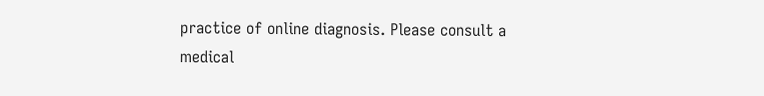practice of online diagnosis. Please consult a medical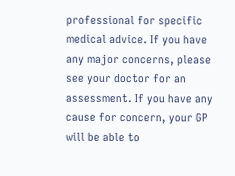professional for specific medical advice. If you have any major concerns, please see your doctor for an assessment. If you have any cause for concern, your GP will be able to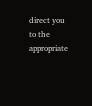direct you to the appropriate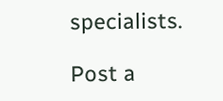specialists.

Post a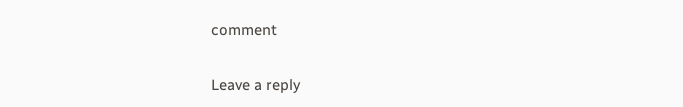comment

Leave a reply